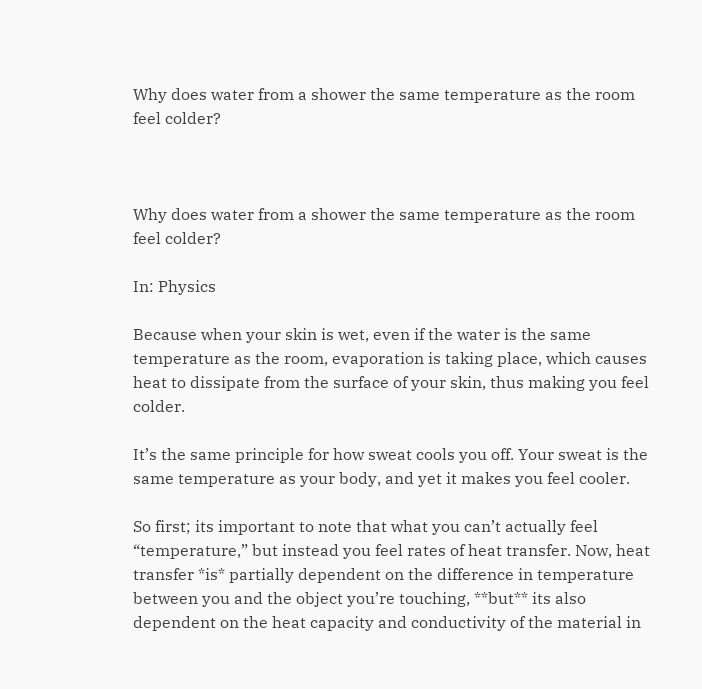Why does water from a shower the same temperature as the room feel colder?



Why does water from a shower the same temperature as the room feel colder?

In: Physics

Because when your skin is wet, even if the water is the same temperature as the room, evaporation is taking place, which causes heat to dissipate from the surface of your skin, thus making you feel colder.

It’s the same principle for how sweat cools you off. Your sweat is the same temperature as your body, and yet it makes you feel cooler.

So first; its important to note that what you can’t actually feel “temperature,” but instead you feel rates of heat transfer. Now, heat transfer *is* partially dependent on the difference in temperature between you and the object you’re touching, **but** its also dependent on the heat capacity and conductivity of the material in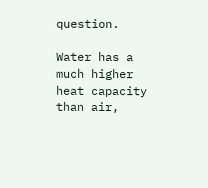question.

Water has a much higher heat capacity than air,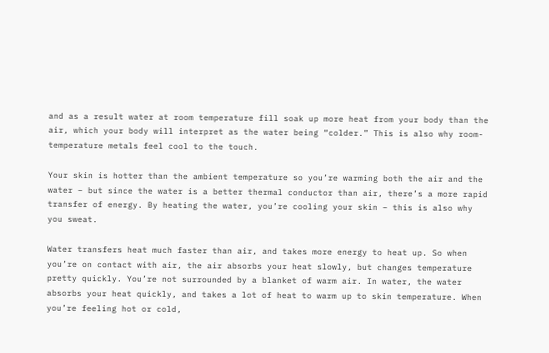and as a result water at room temperature fill soak up more heat from your body than the air, which your body will interpret as the water being “colder.” This is also why room-temperature metals feel cool to the touch.

Your skin is hotter than the ambient temperature so you’re warming both the air and the water – but since the water is a better thermal conductor than air, there’s a more rapid transfer of energy. By heating the water, you’re cooling your skin – this is also why you sweat.

Water transfers heat much faster than air, and takes more energy to heat up. So when you’re on contact with air, the air absorbs your heat slowly, but changes temperature pretty quickly. You’re not surrounded by a blanket of warm air. In water, the water absorbs your heat quickly, and takes a lot of heat to warm up to skin temperature. When you’re feeling hot or cold,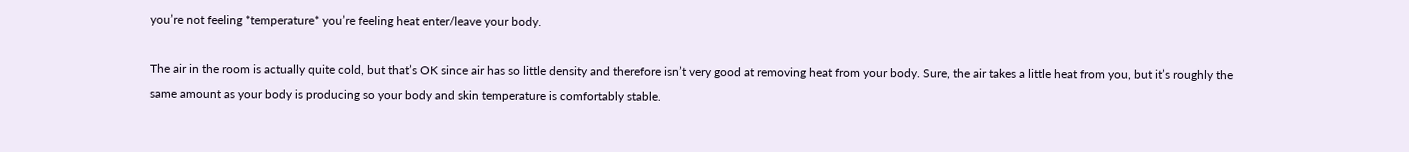you’re not feeling *temperature* you’re feeling heat enter/leave your body.

The air in the room is actually quite cold, but that’s OK since air has so little density and therefore isn’t very good at removing heat from your body. Sure, the air takes a little heat from you, but it’s roughly the same amount as your body is producing so your body and skin temperature is comfortably stable.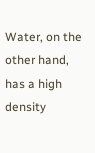Water, on the other hand, has a high density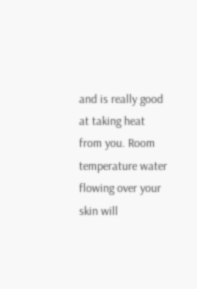and is really good at taking heat from you. Room temperature water flowing over your skin will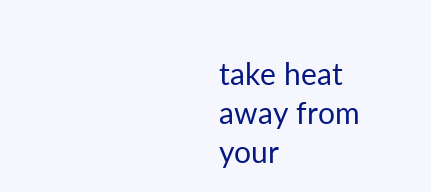take heat away from your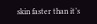skin faster than it’s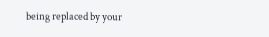being replaced by your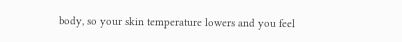body, so your skin temperature lowers and you feel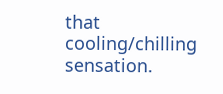that cooling/chilling sensation.